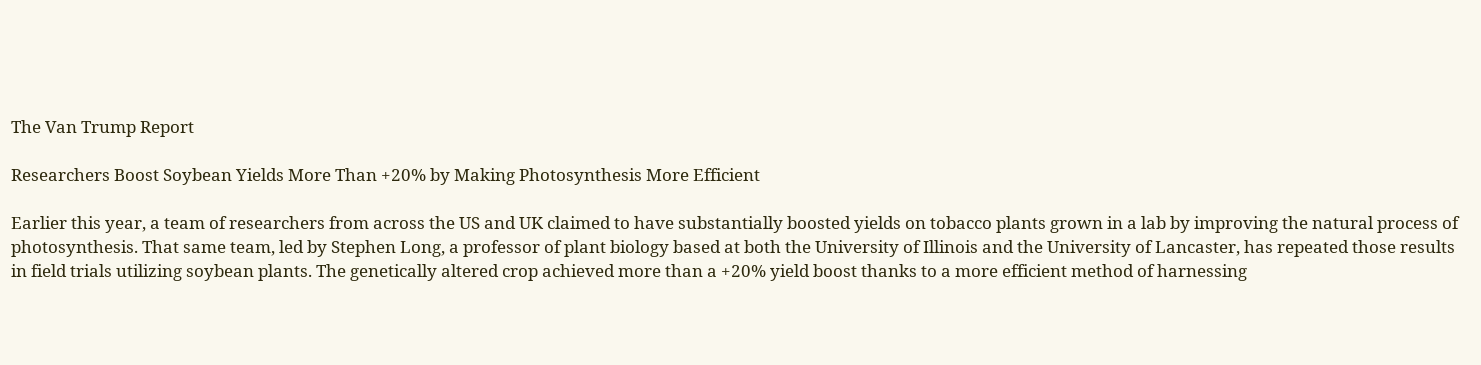The Van Trump Report

Researchers Boost Soybean Yields More Than +20% by Making Photosynthesis More Efficient

Earlier this year, a team of researchers from across the US and UK claimed to have substantially boosted yields on tobacco plants grown in a lab by improving the natural process of photosynthesis. That same team, led by Stephen Long, a professor of plant biology based at both the University of Illinois and the University of Lancaster, has repeated those results in field trials utilizing soybean plants. The genetically altered crop achieved more than a +20% yield boost thanks to a more efficient method of harnessing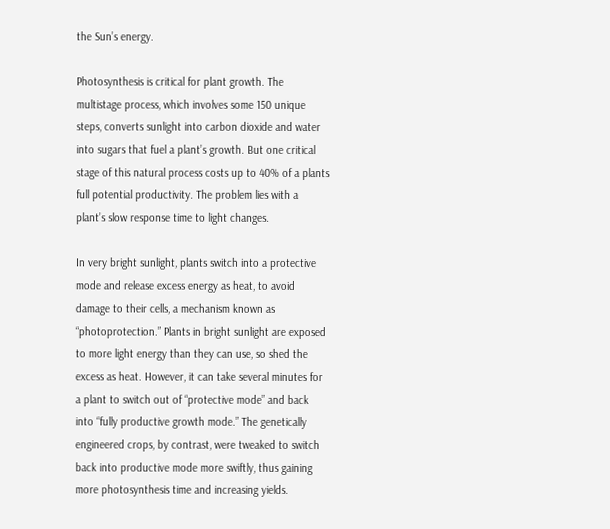the Sun’s energy.

Photosynthesis is critical for plant growth. The multistage process, which involves some 150 unique steps, converts sunlight into carbon dioxide and water into sugars that fuel a plant’s growth. But one critical stage of this natural process costs up to 40% of a plants full potential productivity. The problem lies with a plant’s slow response time to light changes.

In very bright sunlight, plants switch into a protective mode and release excess energy as heat, to avoid damage to their cells, a mechanism known as “photoprotection.” Plants in bright sunlight are exposed to more light energy than they can use, so shed the excess as heat. However, it can take several minutes for a plant to switch out of “protective mode” and back into “fully productive growth mode.” The genetically engineered crops, by contrast, were tweaked to switch back into productive mode more swiftly, thus gaining more photosynthesis time and increasing yields.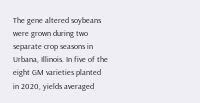The gene altered soybeans were grown during two separate crop seasons in Urbana, Illinois. In five of the eight GM varieties planted in 2020, yields averaged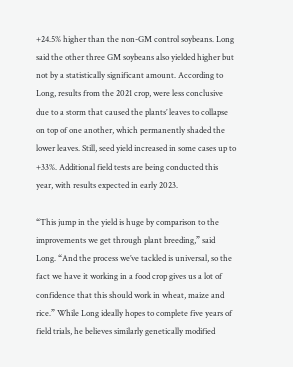+24.5% higher than the non-GM control soybeans. Long said the other three GM soybeans also yielded higher but not by a statistically significant amount. According to Long, results from the 2021 crop, were less conclusive due to a storm that caused the plants’ leaves to collapse on top of one another, which permanently shaded the lower leaves. Still, seed yield increased in some cases up to +33%. Additional field tests are being conducted this year, with results expected in early 2023.

“This jump in the yield is huge by comparison to the improvements we get through plant breeding,” said Long. “And the process we’ve tackled is universal, so the fact we have it working in a food crop gives us a lot of confidence that this should work in wheat, maize and rice.” While Long ideally hopes to complete five years of field trials, he believes similarly genetically modified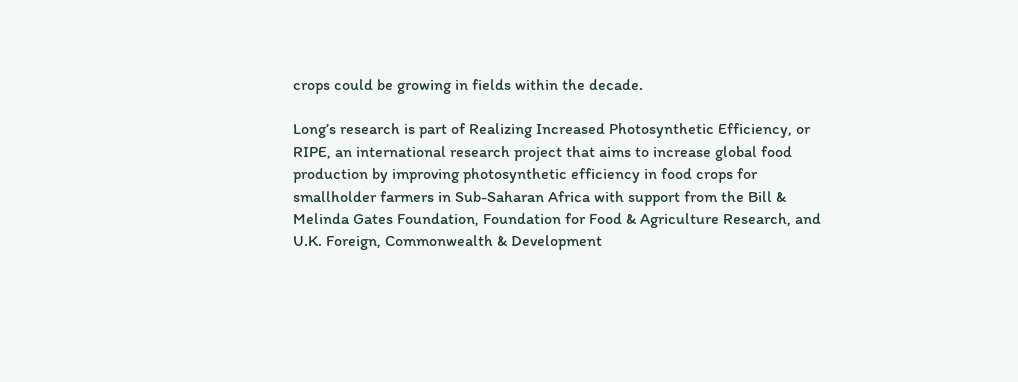crops could be growing in fields within the decade.

Long’s research is part of Realizing Increased Photosynthetic Efficiency, or RIPE, an international research project that aims to increase global food production by improving photosynthetic efficiency in food crops for smallholder farmers in Sub-Saharan Africa with support from the Bill & Melinda Gates Foundation, Foundation for Food & Agriculture Research, and U.K. Foreign, Commonwealth & Development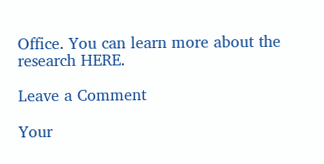Office. You can learn more about the research HERE.

Leave a Comment

Your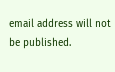email address will not be published.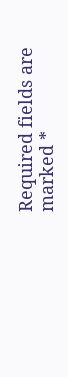Required fields are marked *